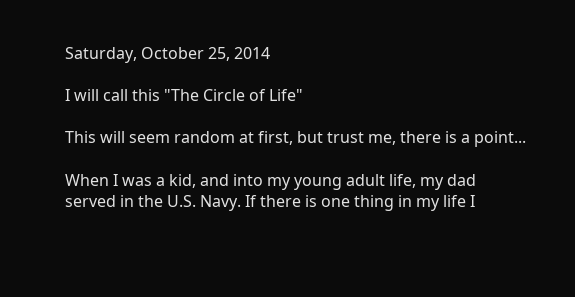Saturday, October 25, 2014

I will call this "The Circle of Life"

This will seem random at first, but trust me, there is a point...

When I was a kid, and into my young adult life, my dad served in the U.S. Navy. If there is one thing in my life I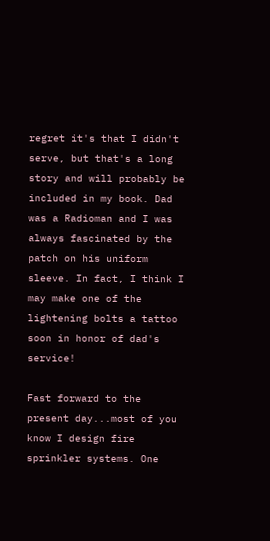regret it's that I didn't serve, but that's a long story and will probably be included in my book. Dad was a Radioman and I was always fascinated by the patch on his uniform sleeve. In fact, I think I may make one of the lightening bolts a tattoo soon in honor of dad's service!

Fast forward to the present day...most of you know I design fire sprinkler systems. One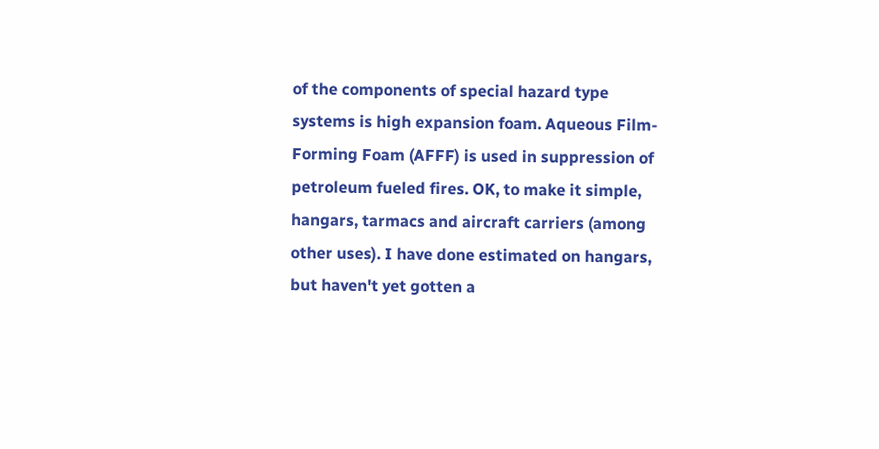of the components of special hazard type systems is high expansion foam. Aqueous Film-Forming Foam (AFFF) is used in suppression of petroleum fueled fires. OK, to make it simple, hangars, tarmacs and aircraft carriers (among other uses). I have done estimated on hangars, but haven't yet gotten a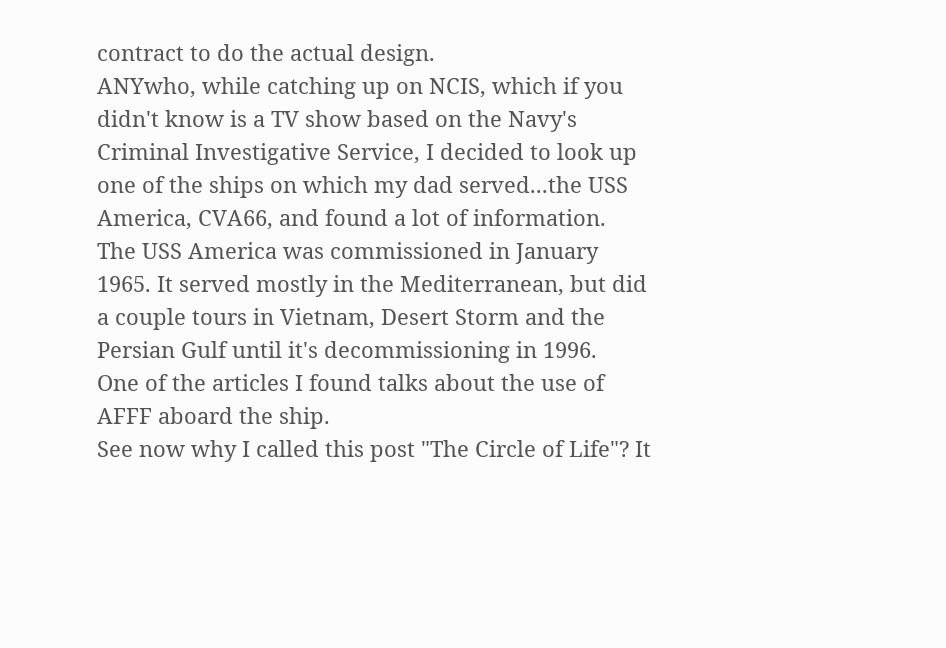contract to do the actual design.
ANYwho, while catching up on NCIS, which if you didn't know is a TV show based on the Navy's Criminal Investigative Service, I decided to look up one of the ships on which my dad served...the USS America, CVA66, and found a lot of information.
The USS America was commissioned in January 1965. It served mostly in the Mediterranean, but did a couple tours in Vietnam, Desert Storm and the Persian Gulf until it's decommissioning in 1996.
One of the articles I found talks about the use of AFFF aboard the ship.
See now why I called this post "The Circle of Life"? It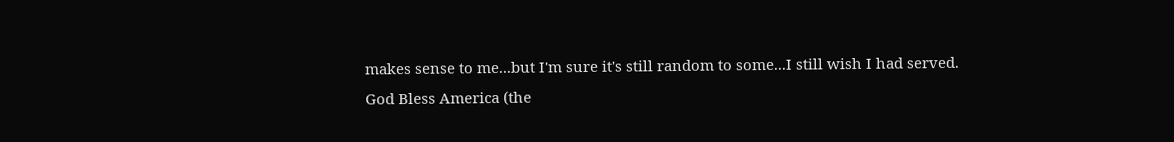makes sense to me...but I'm sure it's still random to some...I still wish I had served.
God Bless America (the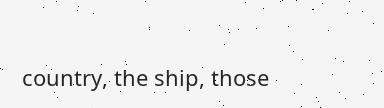country, the ship, those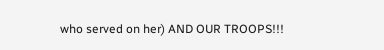who served on her) AND OUR TROOPS!!!